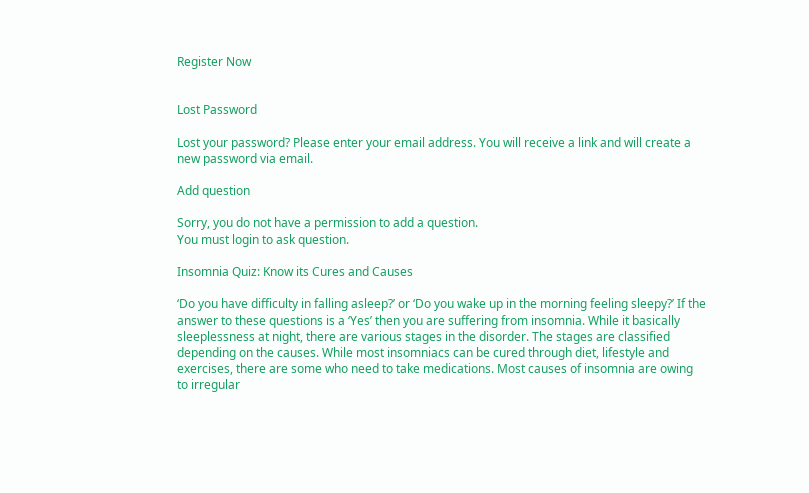Register Now


Lost Password

Lost your password? Please enter your email address. You will receive a link and will create a new password via email.

Add question

Sorry, you do not have a permission to add a question.
You must login to ask question.

Insomnia Quiz: Know its Cures and Causes

‘Do you have difficulty in falling asleep?’ or ‘Do you wake up in the morning feeling sleepy?’ If the answer to these questions is a ‘Yes’ then you are suffering from insomnia. While it basically sleeplessness at night, there are various stages in the disorder. The stages are classified depending on the causes. While most insomniacs can be cured through diet, lifestyle and exercises, there are some who need to take medications. Most causes of insomnia are owing to irregular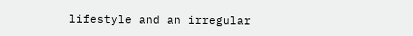lifestyle and an irregular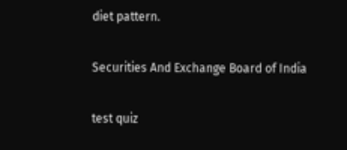diet pattern.

Securities And Exchange Board of India

test quiz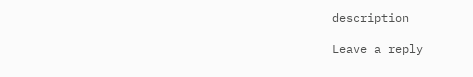description

Leave a reply